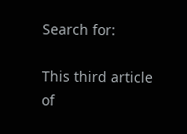Search for:

This third article of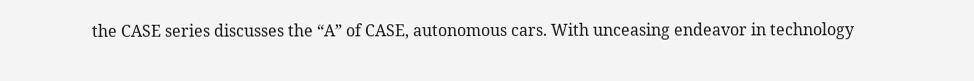the CASE series discusses the “A” of CASE, autonomous cars. With unceasing endeavor in technology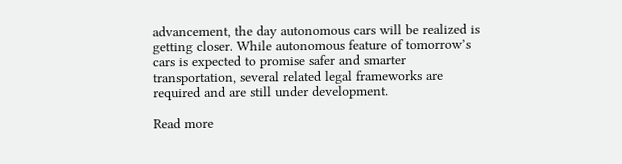advancement, the day autonomous cars will be realized is getting closer. While autonomous feature of tomorrow’s cars is expected to promise safer and smarter transportation, several related legal frameworks are required and are still under development.

Read more